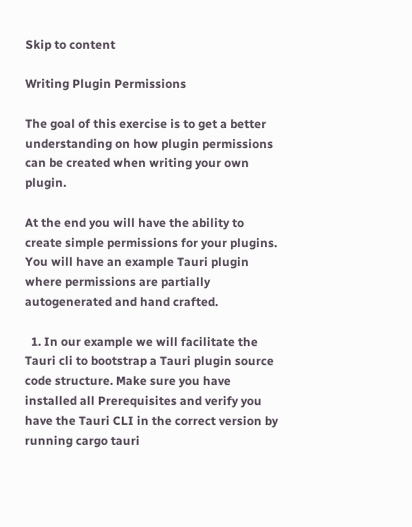Skip to content

Writing Plugin Permissions

The goal of this exercise is to get a better understanding on how plugin permissions can be created when writing your own plugin.

At the end you will have the ability to create simple permissions for your plugins. You will have an example Tauri plugin where permissions are partially autogenerated and hand crafted.

  1. In our example we will facilitate the Tauri cli to bootstrap a Tauri plugin source code structure. Make sure you have installed all Prerequisites and verify you have the Tauri CLI in the correct version by running cargo tauri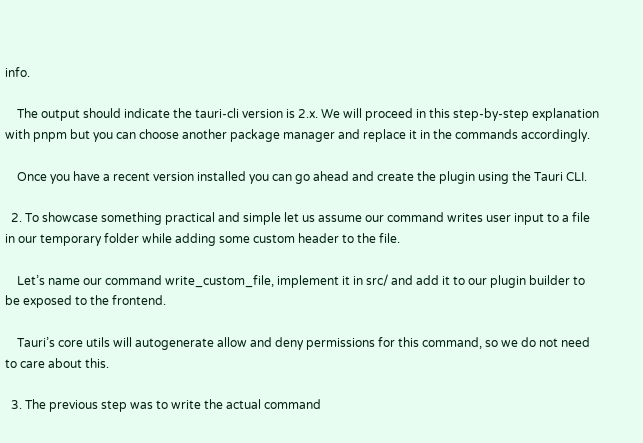info.

    The output should indicate the tauri-cli version is 2.x. We will proceed in this step-by-step explanation with pnpm but you can choose another package manager and replace it in the commands accordingly.

    Once you have a recent version installed you can go ahead and create the plugin using the Tauri CLI.

  2. To showcase something practical and simple let us assume our command writes user input to a file in our temporary folder while adding some custom header to the file.

    Let’s name our command write_custom_file, implement it in src/ and add it to our plugin builder to be exposed to the frontend.

    Tauri’s core utils will autogenerate allow and deny permissions for this command, so we do not need to care about this.

  3. The previous step was to write the actual command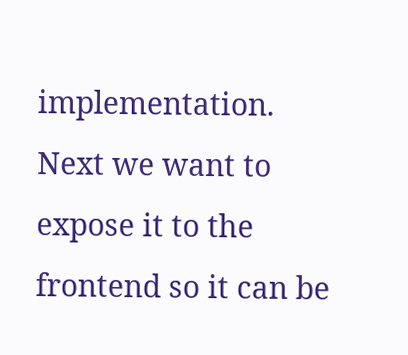implementation. Next we want to expose it to the frontend so it can be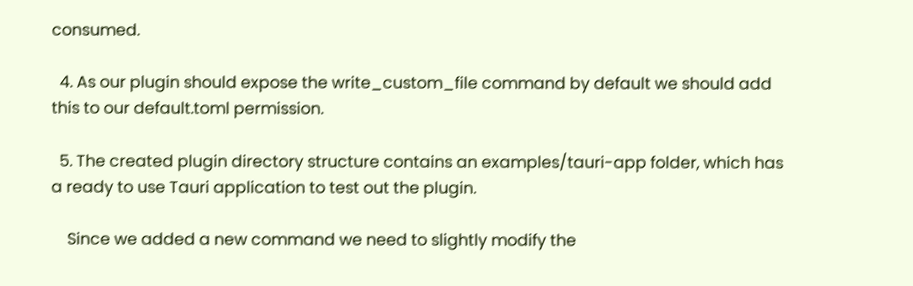consumed.

  4. As our plugin should expose the write_custom_file command by default we should add this to our default.toml permission.

  5. The created plugin directory structure contains an examples/tauri-app folder, which has a ready to use Tauri application to test out the plugin.

    Since we added a new command we need to slightly modify the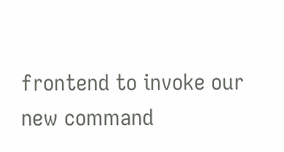frontend to invoke our new command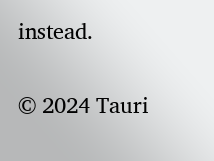instead.

© 2024 Tauri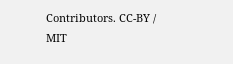Contributors. CC-BY / MIT